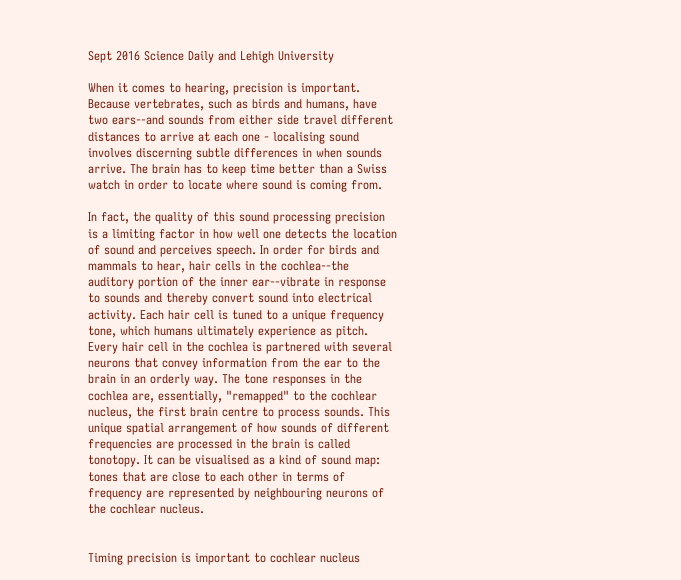Sept 2016 Science Daily and Lehigh University

When it comes to hearing, precision is important. Because vertebrates, such as birds and humans, have two ears--and sounds from either side travel different distances to arrive at each one - localising sound involves discerning subtle differences in when sounds arrive. The brain has to keep time better than a Swiss watch in order to locate where sound is coming from.

In fact, the quality of this sound processing precision is a limiting factor in how well one detects the location of sound and perceives speech. In order for birds and mammals to hear, hair cells in the cochlea--the auditory portion of the inner ear--vibrate in response to sounds and thereby convert sound into electrical activity. Each hair cell is tuned to a unique frequency tone, which humans ultimately experience as pitch. Every hair cell in the cochlea is partnered with several neurons that convey information from the ear to the brain in an orderly way. The tone responses in the cochlea are, essentially, "remapped" to the cochlear nucleus, the first brain centre to process sounds. This unique spatial arrangement of how sounds of different frequencies are processed in the brain is called tonotopy. It can be visualised as a kind of sound map: tones that are close to each other in terms of frequency are represented by neighbouring neurons of the cochlear nucleus.


Timing precision is important to cochlear nucleus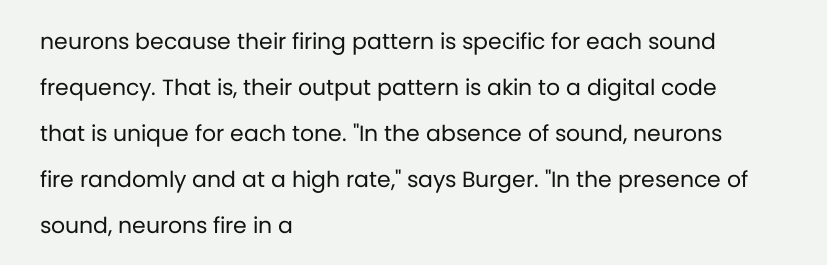neurons because their firing pattern is specific for each sound frequency. That is, their output pattern is akin to a digital code that is unique for each tone. "In the absence of sound, neurons fire randomly and at a high rate," says Burger. "In the presence of sound, neurons fire in a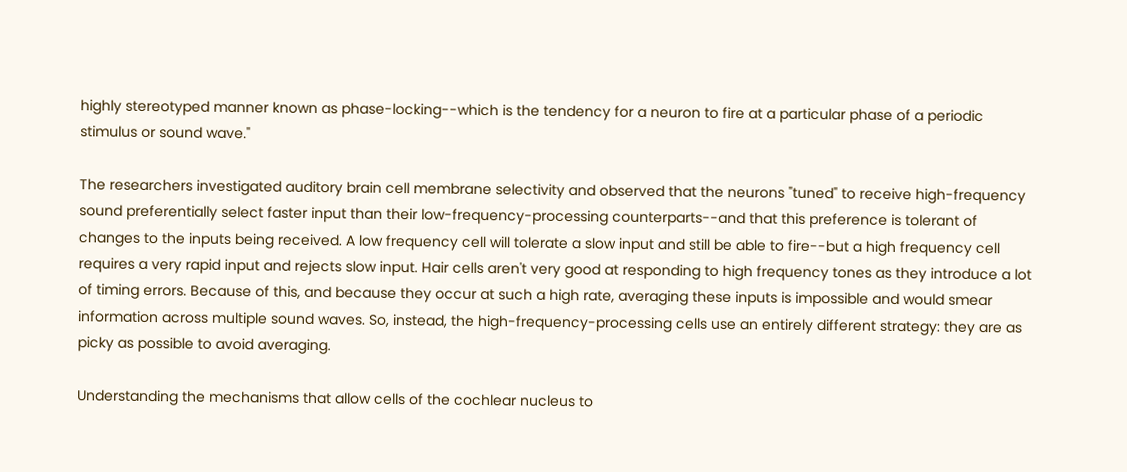highly stereotyped manner known as phase-locking--which is the tendency for a neuron to fire at a particular phase of a periodic stimulus or sound wave."

The researchers investigated auditory brain cell membrane selectivity and observed that the neurons "tuned" to receive high-frequency sound preferentially select faster input than their low-frequency-processing counterparts--and that this preference is tolerant of changes to the inputs being received. A low frequency cell will tolerate a slow input and still be able to fire--but a high frequency cell requires a very rapid input and rejects slow input. Hair cells aren't very good at responding to high frequency tones as they introduce a lot of timing errors. Because of this, and because they occur at such a high rate, averaging these inputs is impossible and would smear information across multiple sound waves. So, instead, the high-frequency-processing cells use an entirely different strategy: they are as picky as possible to avoid averaging.

Understanding the mechanisms that allow cells of the cochlear nucleus to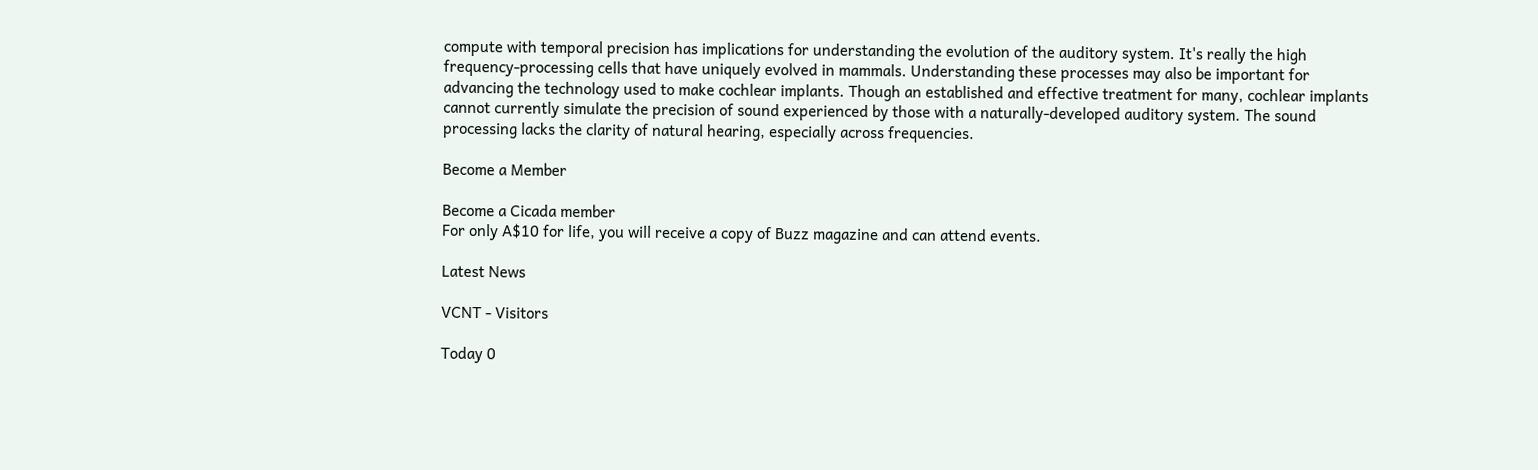compute with temporal precision has implications for understanding the evolution of the auditory system. It's really the high frequency-processing cells that have uniquely evolved in mammals. Understanding these processes may also be important for advancing the technology used to make cochlear implants. Though an established and effective treatment for many, cochlear implants cannot currently simulate the precision of sound experienced by those with a naturally-developed auditory system. The sound processing lacks the clarity of natural hearing, especially across frequencies.

Become a Member

Become a Cicada member
For only A$10 for life, you will receive a copy of Buzz magazine and can attend events.

Latest News

VCNT - Visitors

Today 0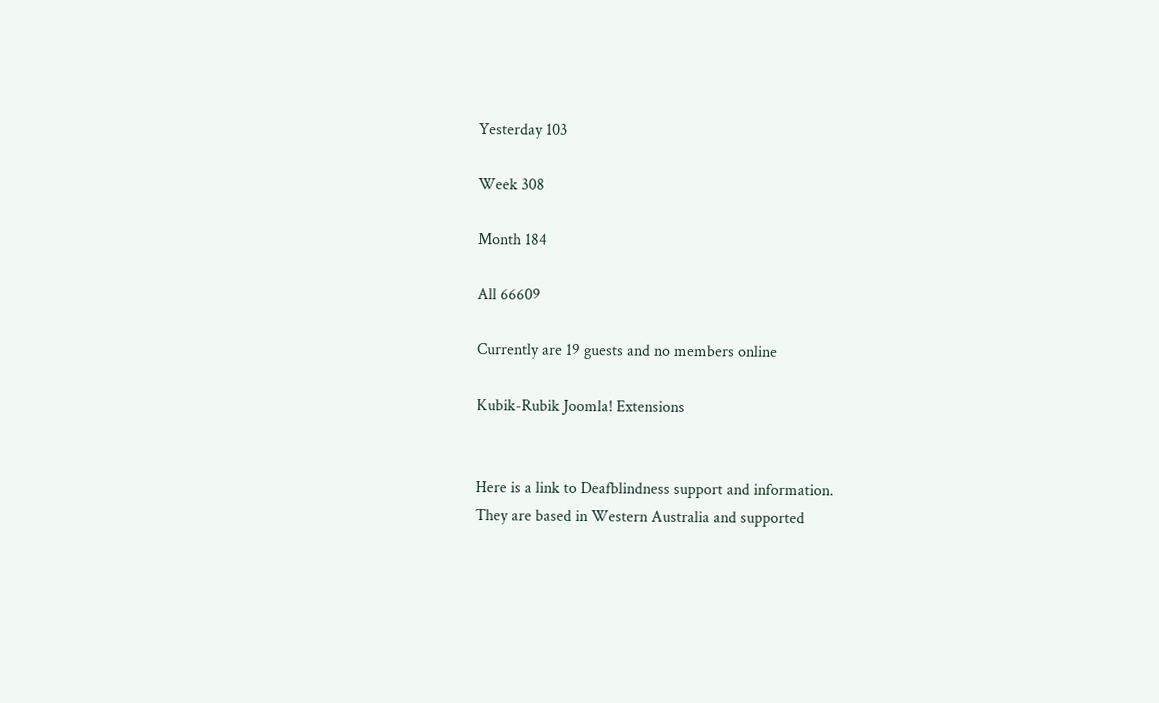Yesterday 103

Week 308

Month 184

All 66609

Currently are 19 guests and no members online

Kubik-Rubik Joomla! Extensions


Here is a link to Deafblindness support and information.
They are based in Western Australia and supported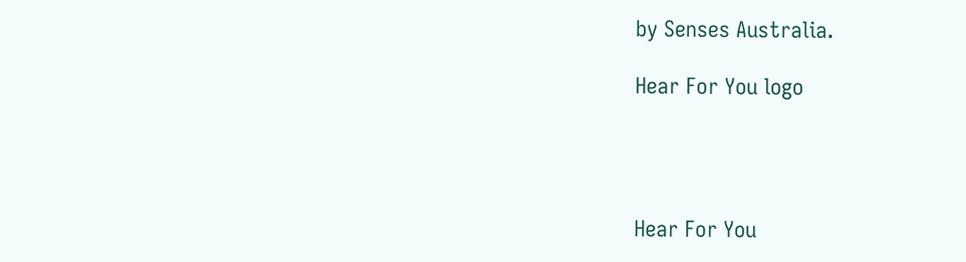by Senses Australia.

Hear For You logo




Hear For You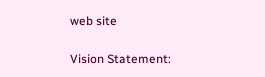web site

Vision Statement: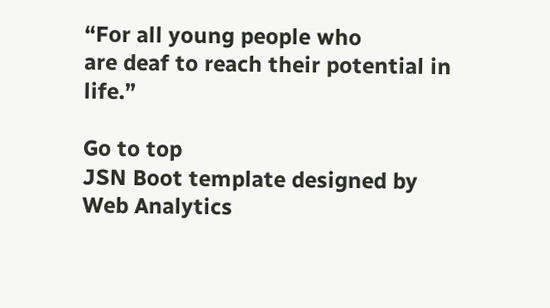“For all young people who
are deaf to reach their potential in life.”

Go to top
JSN Boot template designed by
Web Analytics